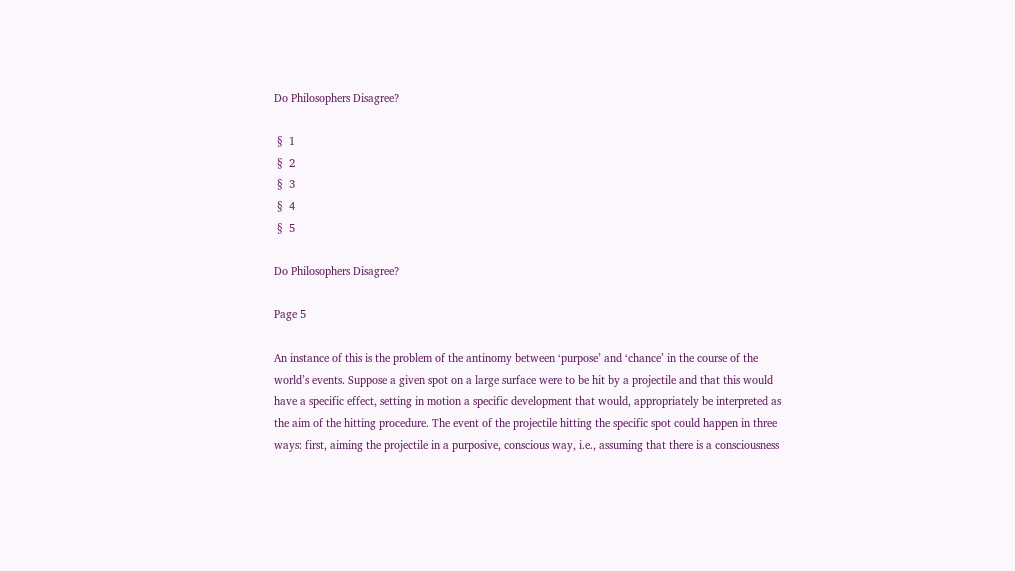Do Philosophers Disagree?

 §  1
 §  2
 §  3
 §  4
 §  5

Do Philosophers Disagree?

Page 5

An instance of this is the problem of the antinomy between ‘purpose’ and ‘chance’ in the course of the world’s events. Suppose a given spot on a large surface were to be hit by a projectile and that this would have a specific effect, setting in motion a specific development that would, appropriately be interpreted as the aim of the hitting procedure. The event of the projectile hitting the specific spot could happen in three ways: first, aiming the projectile in a purposive, conscious way, i.e., assuming that there is a consciousness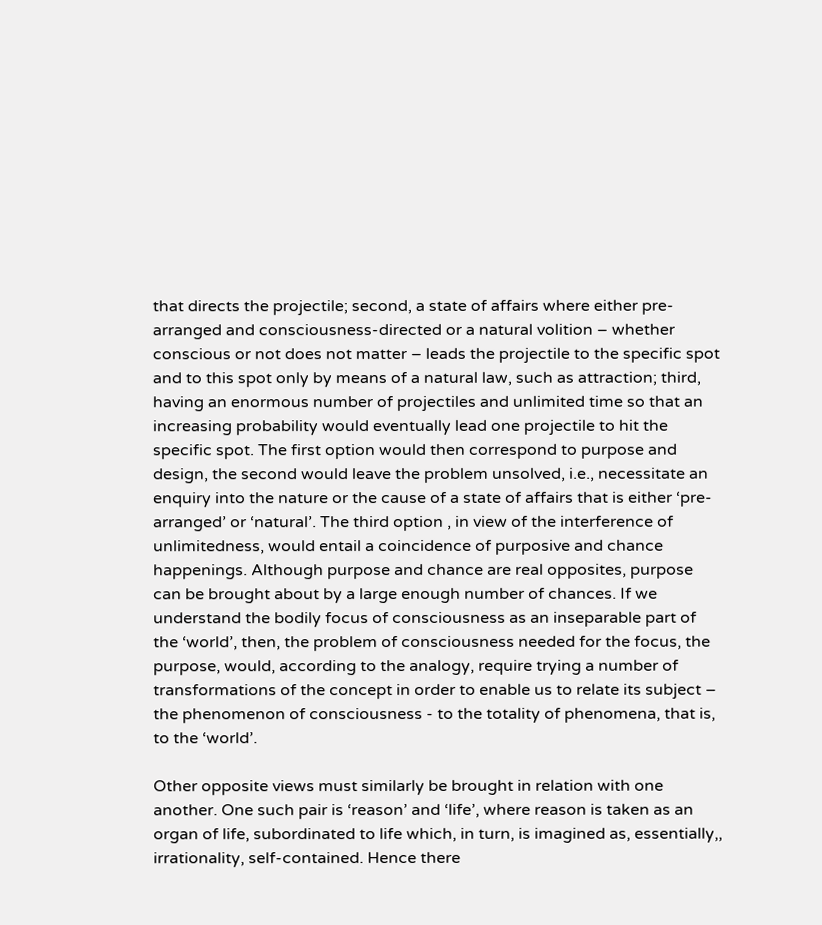that directs the projectile; second, a state of affairs where either pre-arranged and consciousness-directed or a natural volition – whether conscious or not does not matter – leads the projectile to the specific spot and to this spot only by means of a natural law, such as attraction; third, having an enormous number of projectiles and unlimited time so that an increasing probability would eventually lead one projectile to hit the specific spot. The first option would then correspond to purpose and design, the second would leave the problem unsolved, i.e., necessitate an enquiry into the nature or the cause of a state of affairs that is either ‘pre-arranged’ or ‘natural’. The third option , in view of the interference of unlimitedness, would entail a coincidence of purposive and chance happenings. Although purpose and chance are real opposites, purpose can be brought about by a large enough number of chances. If we understand the bodily focus of consciousness as an inseparable part of the ‘world’, then, the problem of consciousness needed for the focus, the purpose, would, according to the analogy, require trying a number of transformations of the concept in order to enable us to relate its subject – the phenomenon of consciousness - to the totality of phenomena, that is, to the ‘world’.

Other opposite views must similarly be brought in relation with one another. One such pair is ‘reason’ and ‘life’, where reason is taken as an organ of life, subordinated to life which, in turn, is imagined as, essentially,, irrationality, self-contained. Hence there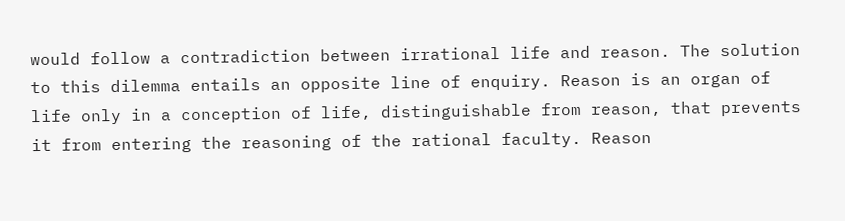would follow a contradiction between irrational life and reason. The solution to this dilemma entails an opposite line of enquiry. Reason is an organ of life only in a conception of life, distinguishable from reason, that prevents it from entering the reasoning of the rational faculty. Reason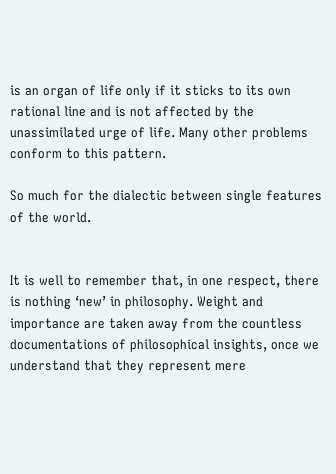is an organ of life only if it sticks to its own rational line and is not affected by the unassimilated urge of life. Many other problems conform to this pattern.

So much for the dialectic between single features of the world.


It is well to remember that, in one respect, there is nothing ‘new’ in philosophy. Weight and importance are taken away from the countless documentations of philosophical insights, once we understand that they represent mere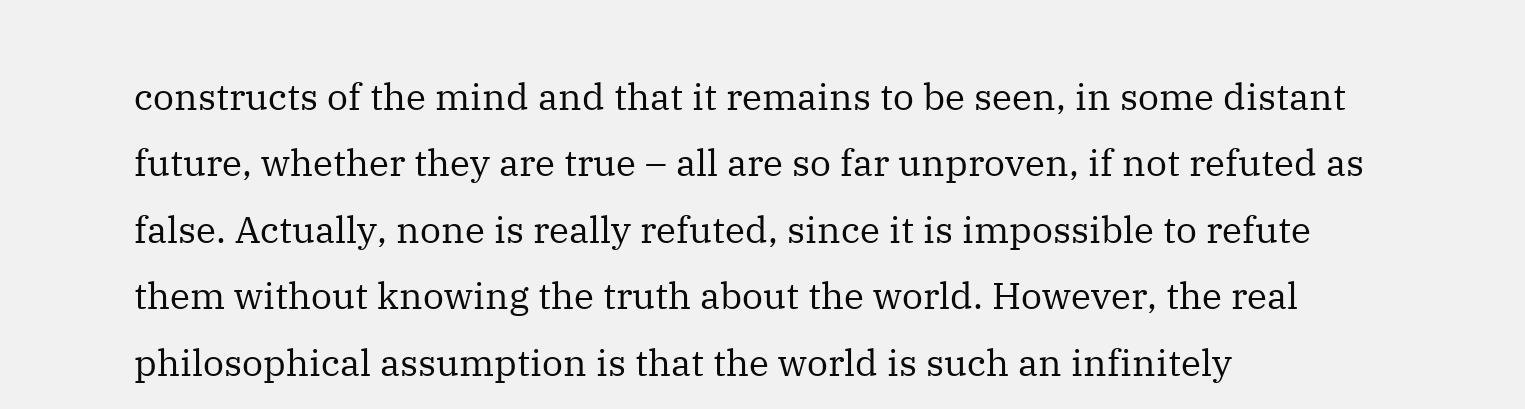constructs of the mind and that it remains to be seen, in some distant future, whether they are true – all are so far unproven, if not refuted as false. Actually, none is really refuted, since it is impossible to refute them without knowing the truth about the world. However, the real philosophical assumption is that the world is such an infinitely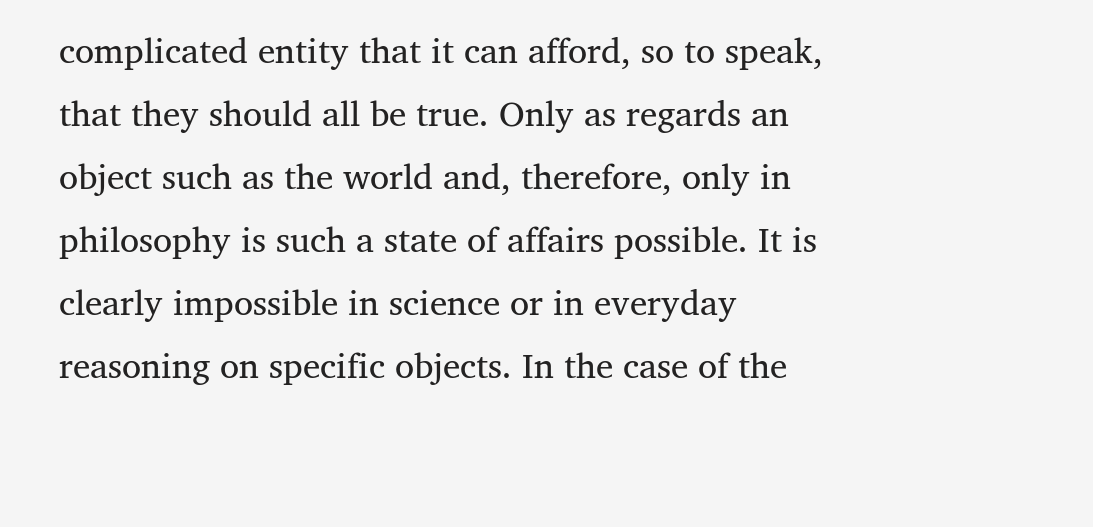complicated entity that it can afford, so to speak, that they should all be true. Only as regards an object such as the world and, therefore, only in philosophy is such a state of affairs possible. It is clearly impossible in science or in everyday reasoning on specific objects. In the case of the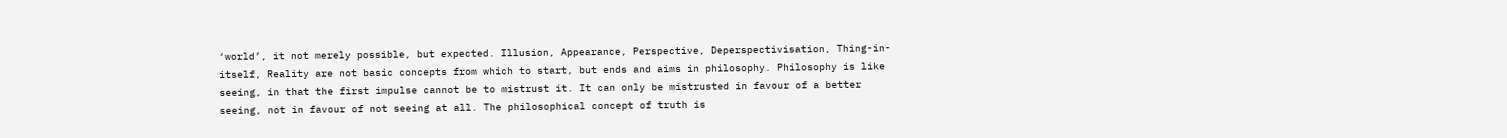‘world’, it not merely possible, but expected. Illusion, Appearance, Perspective, Deperspectivisation, Thing-in-itself, Reality are not basic concepts from which to start, but ends and aims in philosophy. Philosophy is like seeing, in that the first impulse cannot be to mistrust it. It can only be mistrusted in favour of a better seeing, not in favour of not seeing at all. The philosophical concept of truth is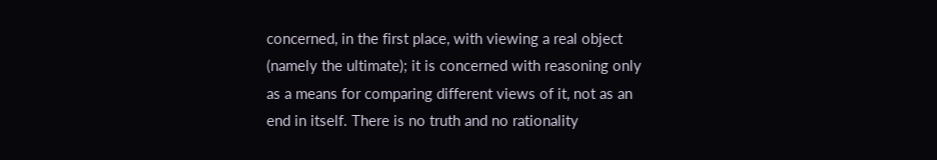concerned, in the first place, with viewing a real object (namely the ultimate); it is concerned with reasoning only as a means for comparing different views of it, not as an end in itself. There is no truth and no rationality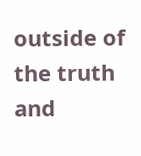outside of the truth and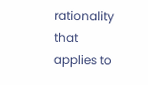rationality that applies to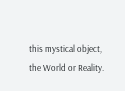this mystical object, the World or Reality.